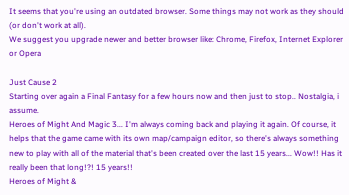It seems that you're using an outdated browser. Some things may not work as they should (or don't work at all).
We suggest you upgrade newer and better browser like: Chrome, Firefox, Internet Explorer or Opera

Just Cause 2
Starting over again a Final Fantasy for a few hours now and then just to stop.. Nostalgia, i assume.
Heroes of Might And Magic 3... I'm always coming back and playing it again. Of course, it helps that the game came with its own map/campaign editor, so there's always something new to play with all of the material that's been created over the last 15 years... Wow!! Has it really been that long!?! 15 years!!
Heroes of Might &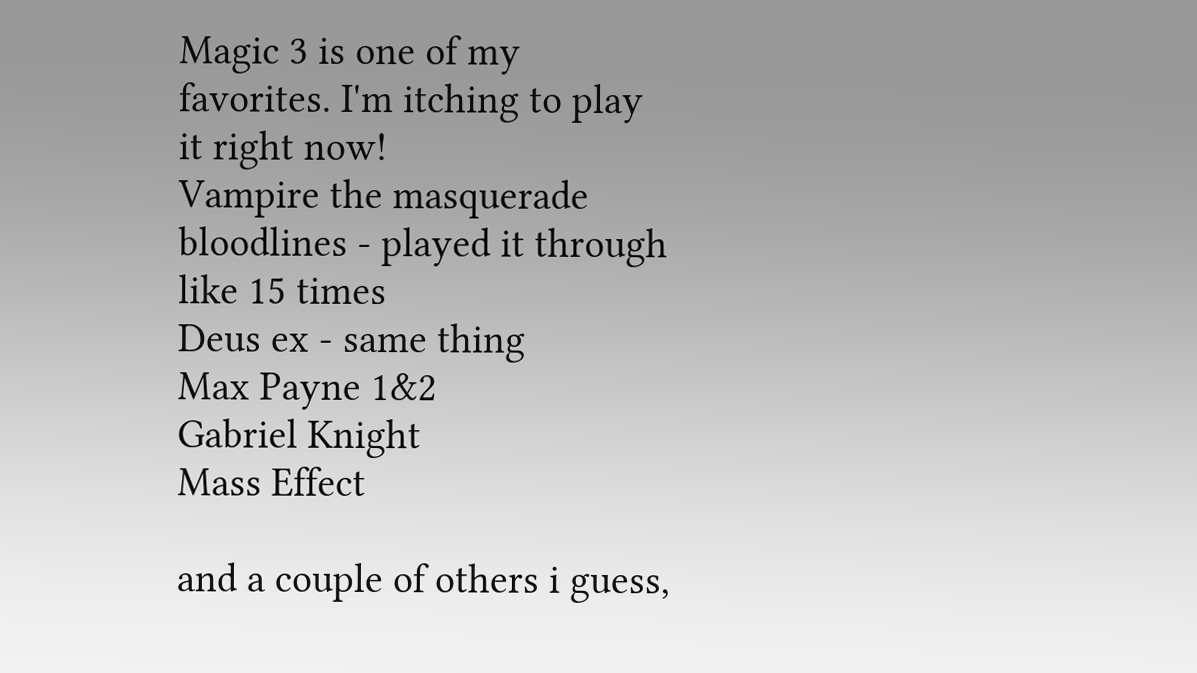Magic 3 is one of my favorites. I'm itching to play it right now!
Vampire the masquerade bloodlines - played it through like 15 times
Deus ex - same thing
Max Payne 1&2
Gabriel Knight
Mass Effect

and a couple of others i guess,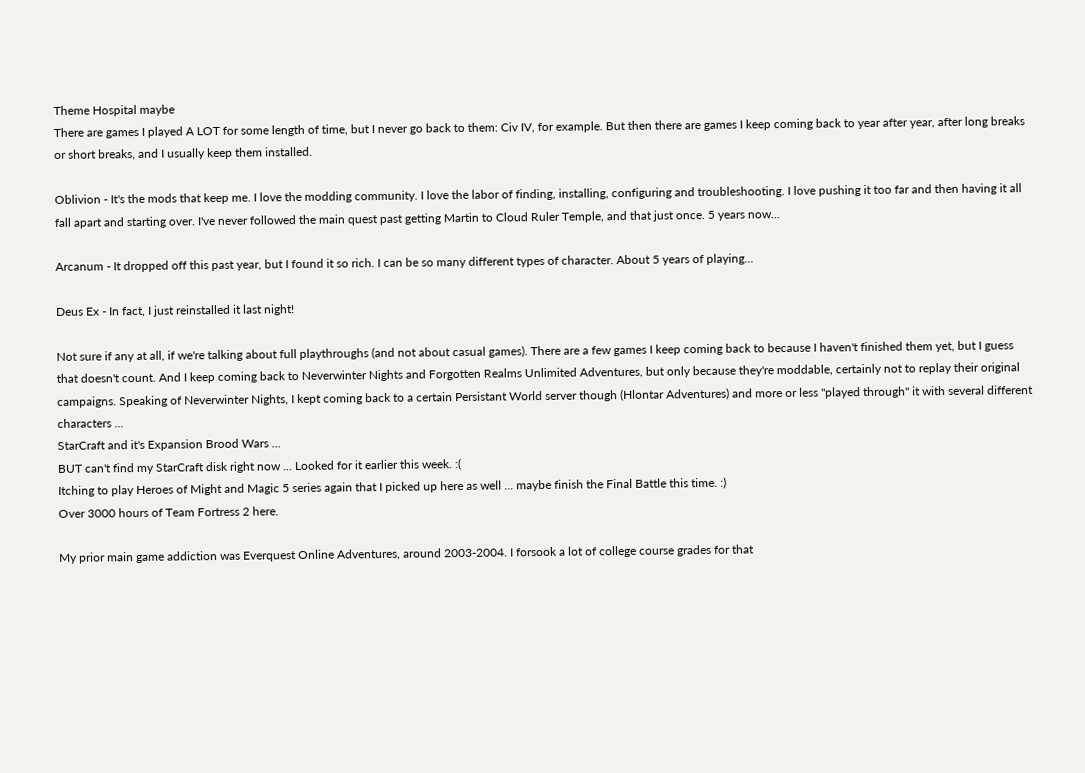Theme Hospital maybe
There are games I played A LOT for some length of time, but I never go back to them: Civ IV, for example. But then there are games I keep coming back to year after year, after long breaks or short breaks, and I usually keep them installed.

Oblivion - It's the mods that keep me. I love the modding community. I love the labor of finding, installing, configuring and troubleshooting. I love pushing it too far and then having it all fall apart and starting over. I've never followed the main quest past getting Martin to Cloud Ruler Temple, and that just once. 5 years now...

Arcanum - It dropped off this past year, but I found it so rich. I can be so many different types of character. About 5 years of playing...

Deus Ex - In fact, I just reinstalled it last night!

Not sure if any at all, if we're talking about full playthroughs (and not about casual games). There are a few games I keep coming back to because I haven't finished them yet, but I guess that doesn't count. And I keep coming back to Neverwinter Nights and Forgotten Realms Unlimited Adventures, but only because they're moddable, certainly not to replay their original campaigns. Speaking of Neverwinter Nights, I kept coming back to a certain Persistant World server though (Hlontar Adventures) and more or less "played through" it with several different characters ...
StarCraft and it's Expansion Brood Wars ...
BUT can't find my StarCraft disk right now ... Looked for it earlier this week. :(
Itching to play Heroes of Might and Magic 5 series again that I picked up here as well ... maybe finish the Final Battle this time. :)
Over 3000 hours of Team Fortress 2 here.

My prior main game addiction was Everquest Online Adventures, around 2003-2004. I forsook a lot of college course grades for that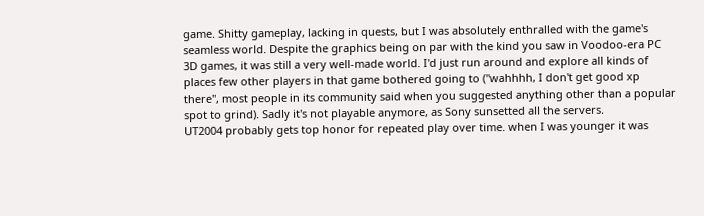game. Shitty gameplay, lacking in quests, but I was absolutely enthralled with the game's seamless world. Despite the graphics being on par with the kind you saw in Voodoo-era PC 3D games, it was still a very well-made world. I'd just run around and explore all kinds of places few other players in that game bothered going to ("wahhhh, I don't get good xp there", most people in its community said when you suggested anything other than a popular spot to grind). Sadly it's not playable anymore, as Sony sunsetted all the servers.
UT2004 probably gets top honor for repeated play over time. when I was younger it was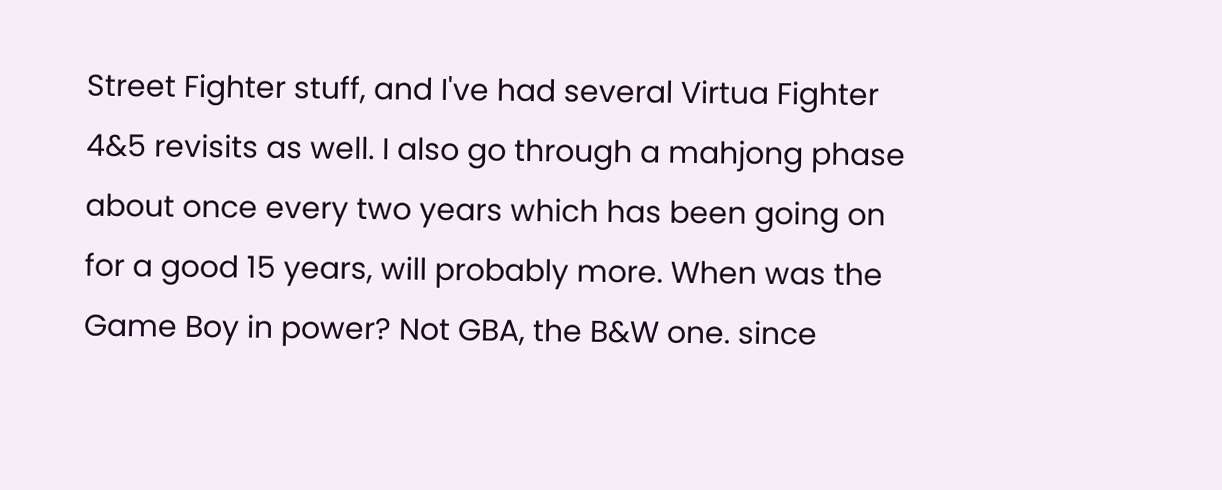Street Fighter stuff, and I've had several Virtua Fighter 4&5 revisits as well. I also go through a mahjong phase about once every two years which has been going on for a good 15 years, will probably more. When was the Game Boy in power? Not GBA, the B&W one. since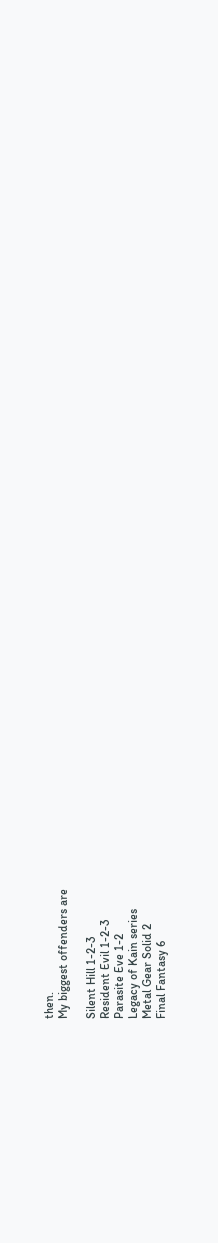then.
My biggest offenders are

Silent Hill 1-2-3
Resident Evil 1-2-3
Parasite Eve 1-2
Legacy of Kain series
Metal Gear Solid 2
Final Fantasy 6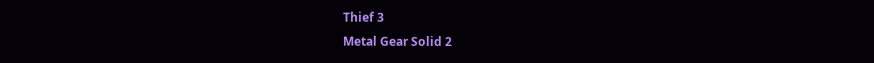Thief 3
Metal Gear Solid 2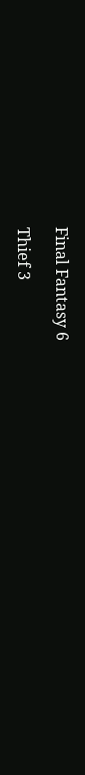Final Fantasy 6

Thief 3